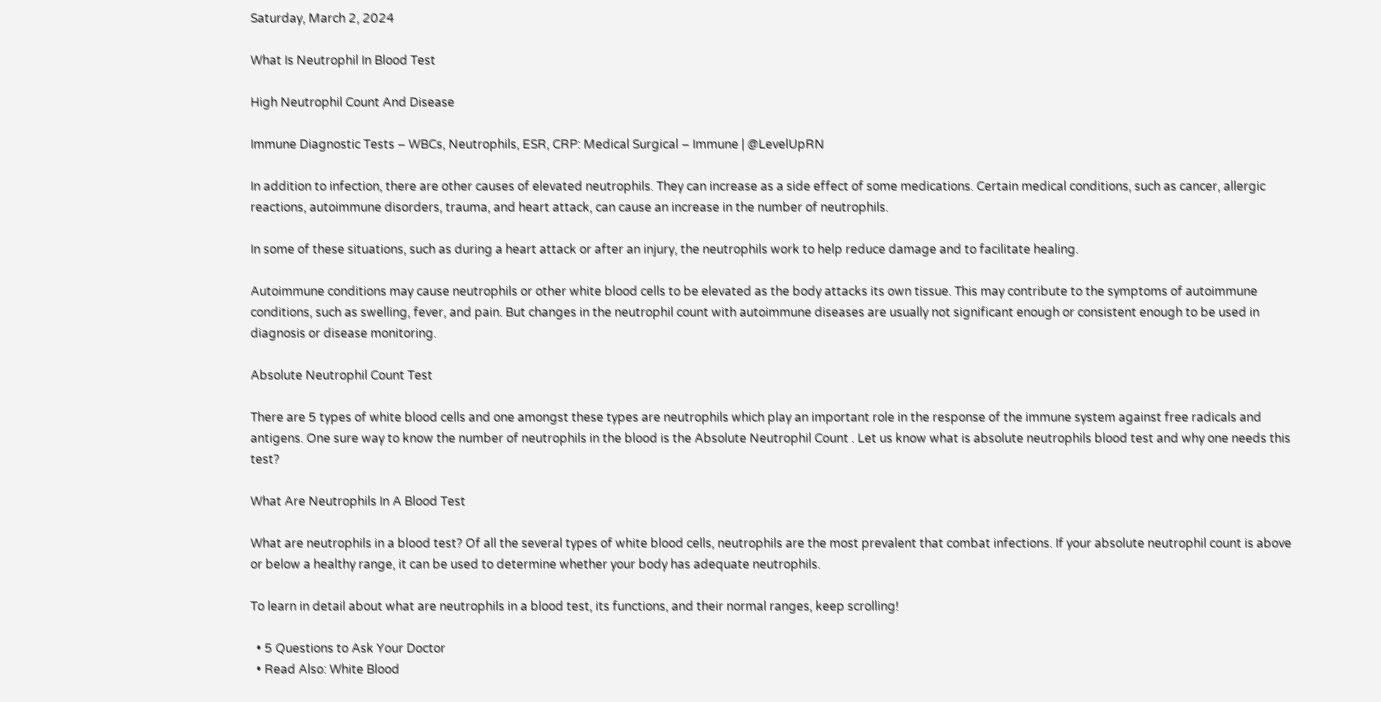Saturday, March 2, 2024

What Is Neutrophil In Blood Test

High Neutrophil Count And Disease

Immune Diagnostic Tests – WBCs, Neutrophils, ESR, CRP: Medical Surgical – Immune | @LevelUpRN

In addition to infection, there are other causes of elevated neutrophils. They can increase as a side effect of some medications. Certain medical conditions, such as cancer, allergic reactions, autoimmune disorders, trauma, and heart attack, can cause an increase in the number of neutrophils.

In some of these situations, such as during a heart attack or after an injury, the neutrophils work to help reduce damage and to facilitate healing.

Autoimmune conditions may cause neutrophils or other white blood cells to be elevated as the body attacks its own tissue. This may contribute to the symptoms of autoimmune conditions, such as swelling, fever, and pain. But changes in the neutrophil count with autoimmune diseases are usually not significant enough or consistent enough to be used in diagnosis or disease monitoring.

Absolute Neutrophil Count Test

There are 5 types of white blood cells and one amongst these types are neutrophils which play an important role in the response of the immune system against free radicals and antigens. One sure way to know the number of neutrophils in the blood is the Absolute Neutrophil Count . Let us know what is absolute neutrophils blood test and why one needs this test?

What Are Neutrophils In A Blood Test

What are neutrophils in a blood test? Of all the several types of white blood cells, neutrophils are the most prevalent that combat infections. If your absolute neutrophil count is above or below a healthy range, it can be used to determine whether your body has adequate neutrophils.

To learn in detail about what are neutrophils in a blood test, its functions, and their normal ranges, keep scrolling!

  • 5 Questions to Ask Your Doctor
  • Read Also: White Blood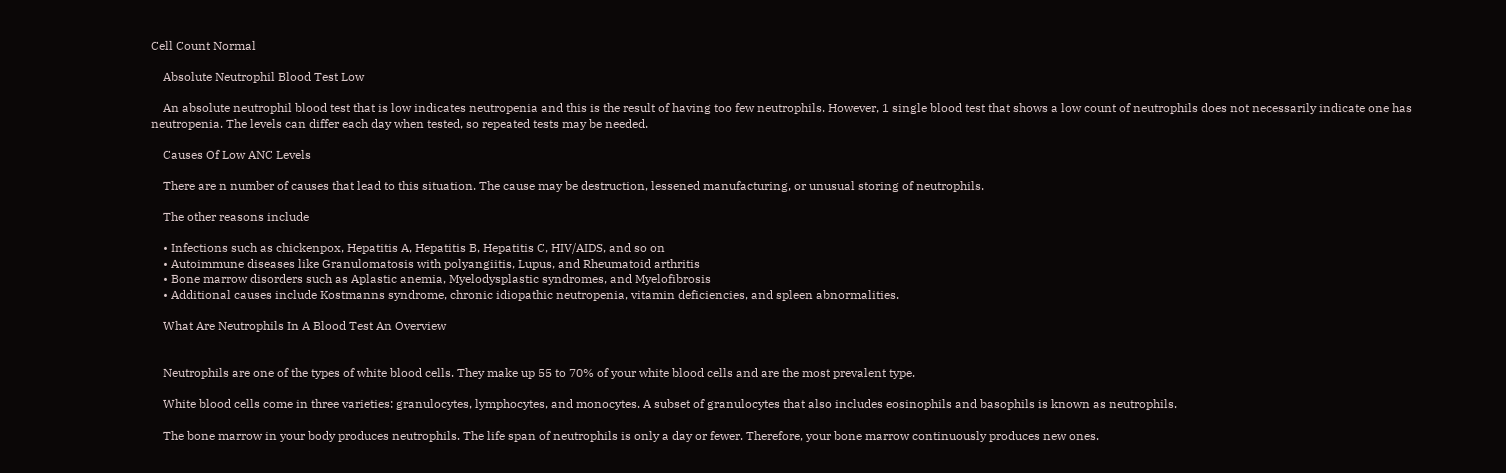Cell Count Normal

    Absolute Neutrophil Blood Test Low

    An absolute neutrophil blood test that is low indicates neutropenia and this is the result of having too few neutrophils. However, 1 single blood test that shows a low count of neutrophils does not necessarily indicate one has neutropenia. The levels can differ each day when tested, so repeated tests may be needed.

    Causes Of Low ANC Levels

    There are n number of causes that lead to this situation. The cause may be destruction, lessened manufacturing, or unusual storing of neutrophils.

    The other reasons include

    • Infections such as chickenpox, Hepatitis A, Hepatitis B, Hepatitis C, HIV/AIDS, and so on
    • Autoimmune diseases like Granulomatosis with polyangiitis, Lupus, and Rheumatoid arthritis
    • Bone marrow disorders such as Aplastic anemia, Myelodysplastic syndromes, and Myelofibrosis
    • Additional causes include Kostmanns syndrome, chronic idiopathic neutropenia, vitamin deficiencies, and spleen abnormalities.

    What Are Neutrophils In A Blood Test An Overview


    Neutrophils are one of the types of white blood cells. They make up 55 to 70% of your white blood cells and are the most prevalent type.

    White blood cells come in three varieties: granulocytes, lymphocytes, and monocytes. A subset of granulocytes that also includes eosinophils and basophils is known as neutrophils.

    The bone marrow in your body produces neutrophils. The life span of neutrophils is only a day or fewer. Therefore, your bone marrow continuously produces new ones.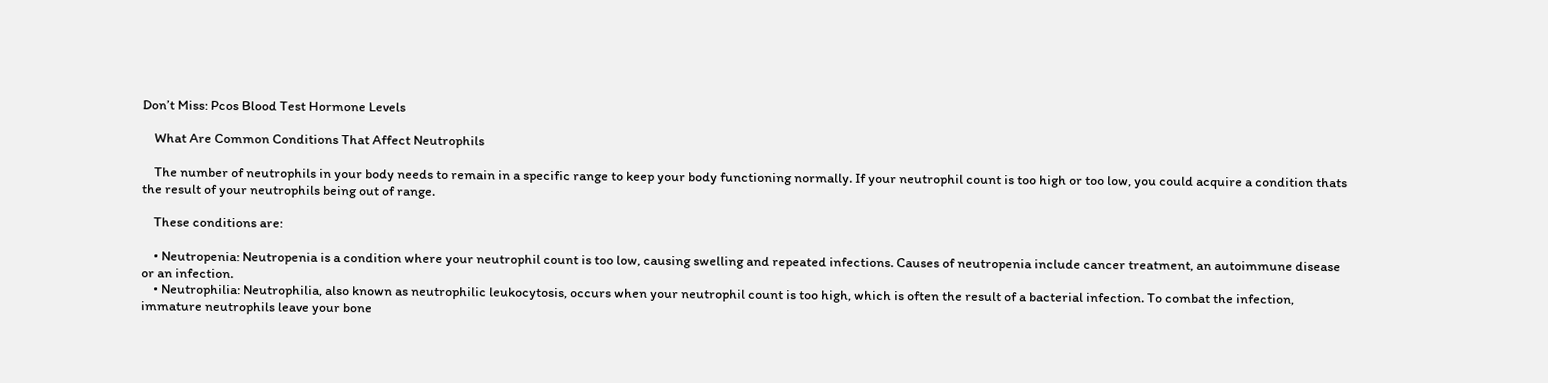Don’t Miss: Pcos Blood Test Hormone Levels

    What Are Common Conditions That Affect Neutrophils

    The number of neutrophils in your body needs to remain in a specific range to keep your body functioning normally. If your neutrophil count is too high or too low, you could acquire a condition thats the result of your neutrophils being out of range.

    These conditions are:

    • Neutropenia: Neutropenia is a condition where your neutrophil count is too low, causing swelling and repeated infections. Causes of neutropenia include cancer treatment, an autoimmune disease or an infection.
    • Neutrophilia: Neutrophilia, also known as neutrophilic leukocytosis, occurs when your neutrophil count is too high, which is often the result of a bacterial infection. To combat the infection, immature neutrophils leave your bone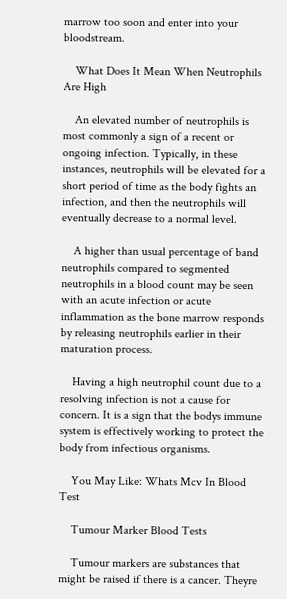marrow too soon and enter into your bloodstream.

    What Does It Mean When Neutrophils Are High

    An elevated number of neutrophils is most commonly a sign of a recent or ongoing infection. Typically, in these instances, neutrophils will be elevated for a short period of time as the body fights an infection, and then the neutrophils will eventually decrease to a normal level.

    A higher than usual percentage of band neutrophils compared to segmented neutrophils in a blood count may be seen with an acute infection or acute inflammation as the bone marrow responds by releasing neutrophils earlier in their maturation process.

    Having a high neutrophil count due to a resolving infection is not a cause for concern. It is a sign that the bodys immune system is effectively working to protect the body from infectious organisms.

    You May Like: Whats Mcv In Blood Test

    Tumour Marker Blood Tests

    Tumour markers are substances that might be raised if there is a cancer. Theyre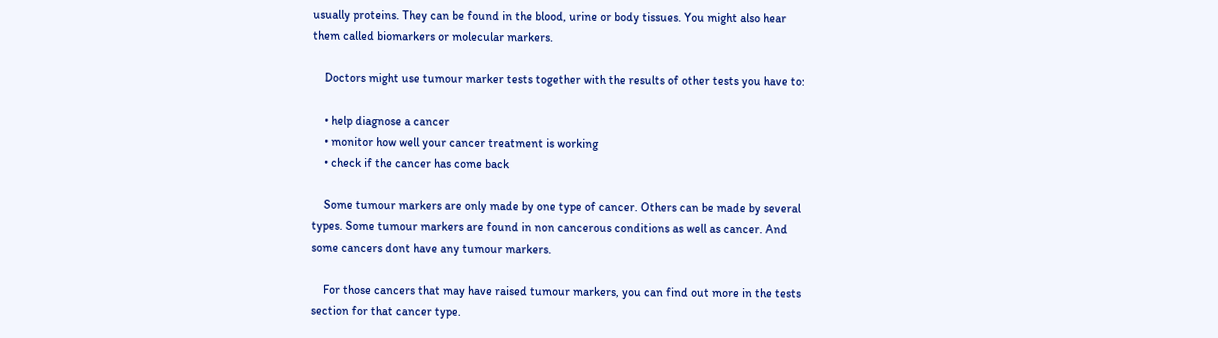usually proteins. They can be found in the blood, urine or body tissues. You might also hear them called biomarkers or molecular markers.

    Doctors might use tumour marker tests together with the results of other tests you have to:

    • help diagnose a cancer
    • monitor how well your cancer treatment is working
    • check if the cancer has come back

    Some tumour markers are only made by one type of cancer. Others can be made by several types. Some tumour markers are found in non cancerous conditions as well as cancer. And some cancers dont have any tumour markers.

    For those cancers that may have raised tumour markers, you can find out more in the tests section for that cancer type.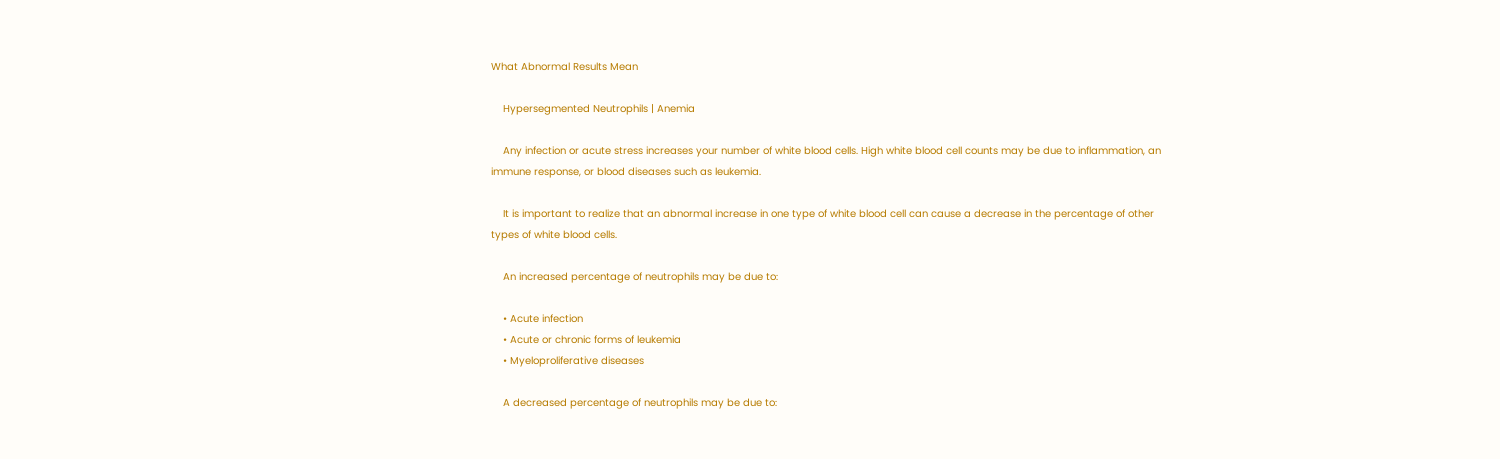What Abnormal Results Mean

    Hypersegmented Neutrophils | Anemia

    Any infection or acute stress increases your number of white blood cells. High white blood cell counts may be due to inflammation, an immune response, or blood diseases such as leukemia.

    It is important to realize that an abnormal increase in one type of white blood cell can cause a decrease in the percentage of other types of white blood cells.

    An increased percentage of neutrophils may be due to:

    • Acute infection
    • Acute or chronic forms of leukemia
    • Myeloproliferative diseases

    A decreased percentage of neutrophils may be due to: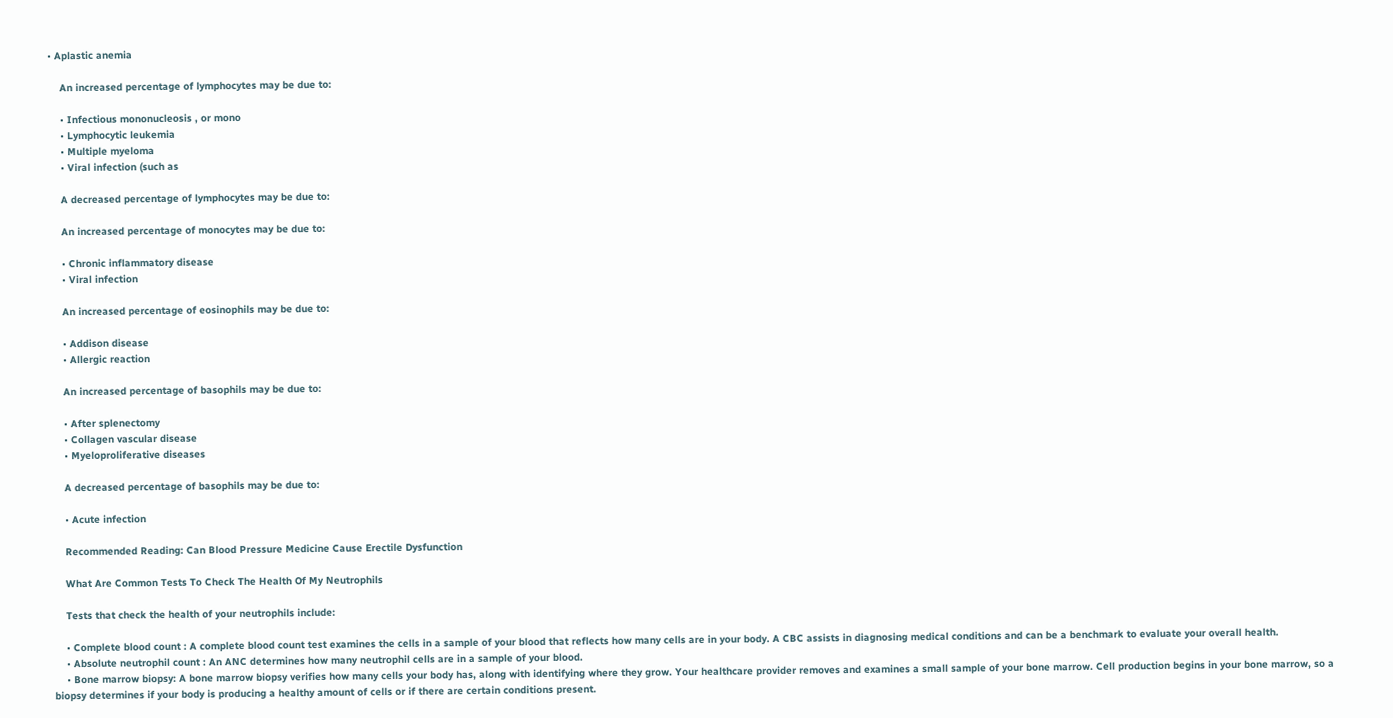• Aplastic anemia

    An increased percentage of lymphocytes may be due to:

    • Infectious mononucleosis , or mono
    • Lymphocytic leukemia
    • Multiple myeloma
    • Viral infection (such as

    A decreased percentage of lymphocytes may be due to:

    An increased percentage of monocytes may be due to:

    • Chronic inflammatory disease
    • Viral infection

    An increased percentage of eosinophils may be due to:

    • Addison disease
    • Allergic reaction

    An increased percentage of basophils may be due to:

    • After splenectomy
    • Collagen vascular disease
    • Myeloproliferative diseases

    A decreased percentage of basophils may be due to:

    • Acute infection

    Recommended Reading: Can Blood Pressure Medicine Cause Erectile Dysfunction

    What Are Common Tests To Check The Health Of My Neutrophils

    Tests that check the health of your neutrophils include:

    • Complete blood count : A complete blood count test examines the cells in a sample of your blood that reflects how many cells are in your body. A CBC assists in diagnosing medical conditions and can be a benchmark to evaluate your overall health.
    • Absolute neutrophil count : An ANC determines how many neutrophil cells are in a sample of your blood.
    • Bone marrow biopsy: A bone marrow biopsy verifies how many cells your body has, along with identifying where they grow. Your healthcare provider removes and examines a small sample of your bone marrow. Cell production begins in your bone marrow, so a biopsy determines if your body is producing a healthy amount of cells or if there are certain conditions present.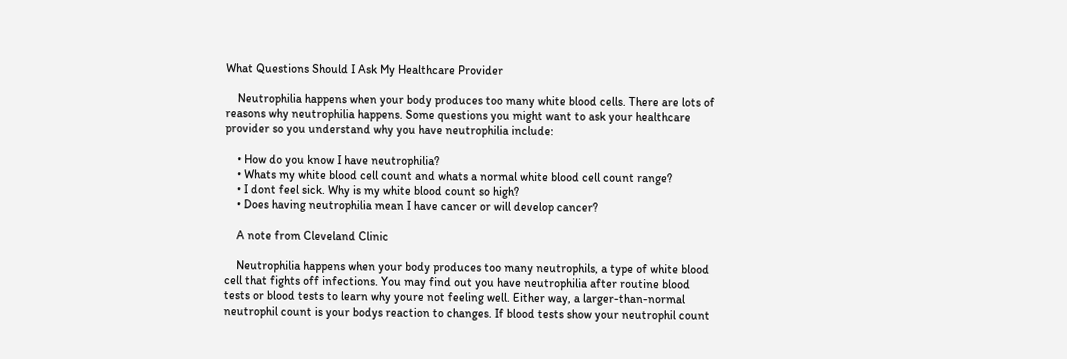What Questions Should I Ask My Healthcare Provider

    Neutrophilia happens when your body produces too many white blood cells. There are lots of reasons why neutrophilia happens. Some questions you might want to ask your healthcare provider so you understand why you have neutrophilia include:

    • How do you know I have neutrophilia?
    • Whats my white blood cell count and whats a normal white blood cell count range?
    • I dont feel sick. Why is my white blood count so high?
    • Does having neutrophilia mean I have cancer or will develop cancer?

    A note from Cleveland Clinic

    Neutrophilia happens when your body produces too many neutrophils, a type of white blood cell that fights off infections. You may find out you have neutrophilia after routine blood tests or blood tests to learn why youre not feeling well. Either way, a larger-than-normal neutrophil count is your bodys reaction to changes. If blood tests show your neutrophil count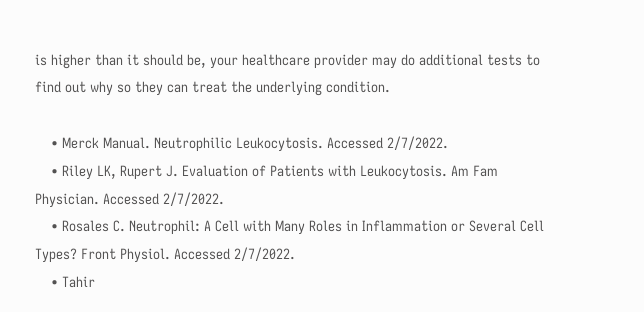is higher than it should be, your healthcare provider may do additional tests to find out why so they can treat the underlying condition.

    • Merck Manual. Neutrophilic Leukocytosis. Accessed 2/7/2022.
    • Riley LK, Rupert J. Evaluation of Patients with Leukocytosis. Am Fam Physician. Accessed 2/7/2022.
    • Rosales C. Neutrophil: A Cell with Many Roles in Inflammation or Several Cell Types? Front Physiol. Accessed 2/7/2022.
    • Tahir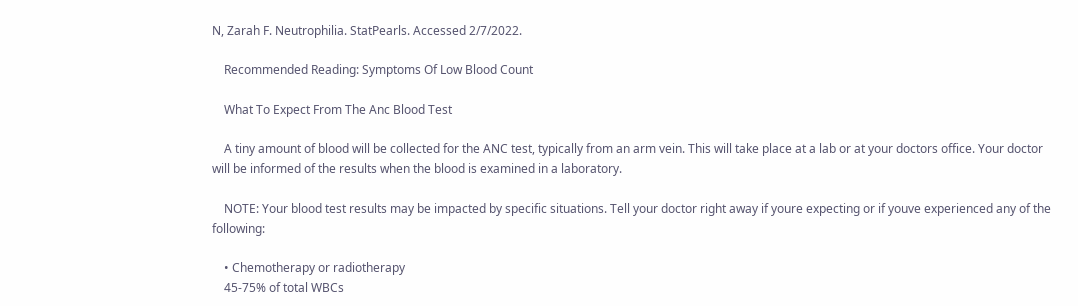N, Zarah F. Neutrophilia. StatPearls. Accessed 2/7/2022.

    Recommended Reading: Symptoms Of Low Blood Count

    What To Expect From The Anc Blood Test

    A tiny amount of blood will be collected for the ANC test, typically from an arm vein. This will take place at a lab or at your doctors office. Your doctor will be informed of the results when the blood is examined in a laboratory.

    NOTE: Your blood test results may be impacted by specific situations. Tell your doctor right away if youre expecting or if youve experienced any of the following:

    • Chemotherapy or radiotherapy
    45-75% of total WBCs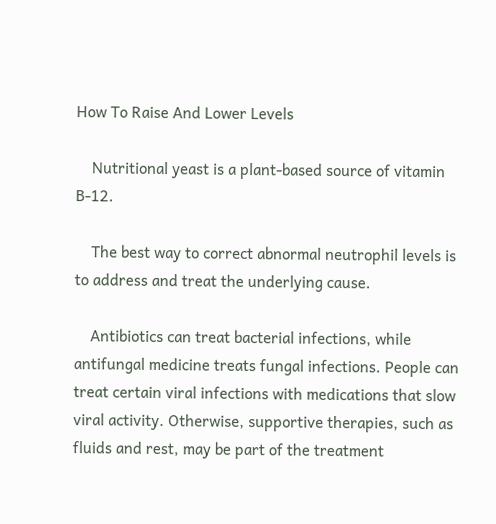How To Raise And Lower Levels

    Nutritional yeast is a plant-based source of vitamin B-12.

    The best way to correct abnormal neutrophil levels is to address and treat the underlying cause.

    Antibiotics can treat bacterial infections, while antifungal medicine treats fungal infections. People can treat certain viral infections with medications that slow viral activity. Otherwise, supportive therapies, such as fluids and rest, may be part of the treatment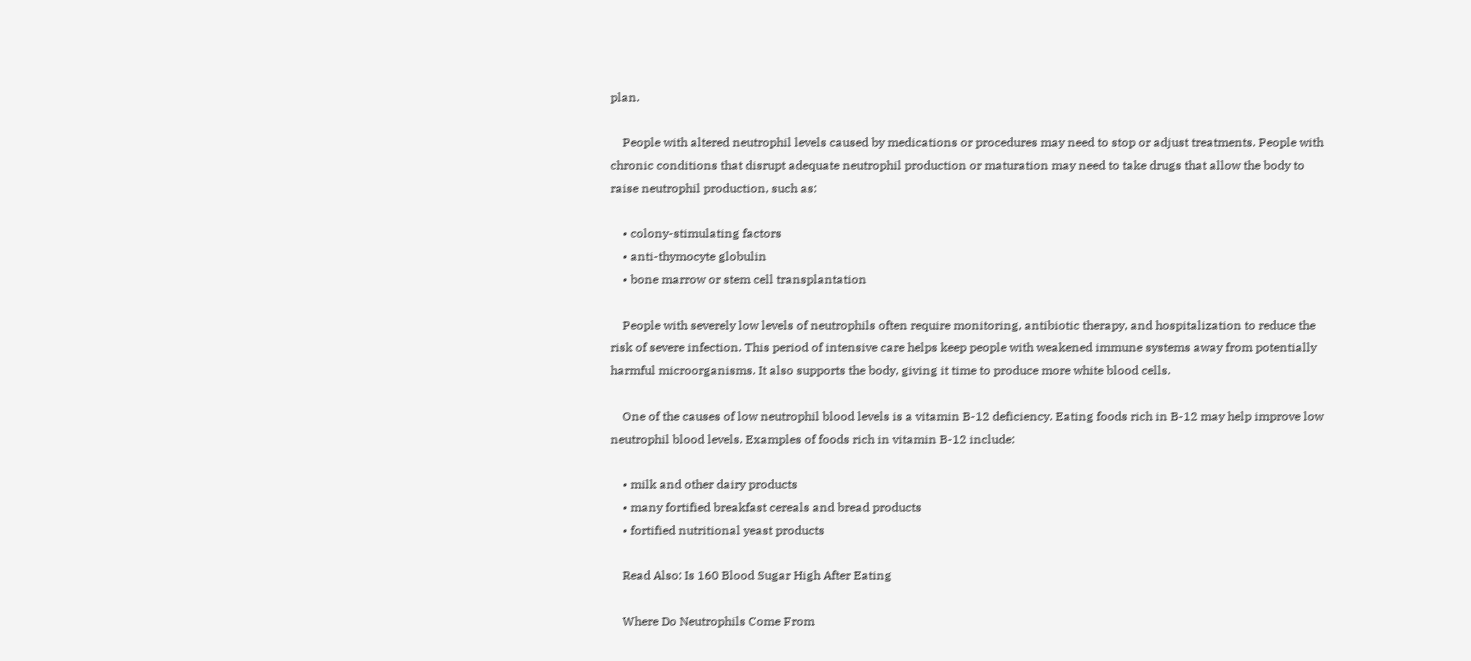plan.

    People with altered neutrophil levels caused by medications or procedures may need to stop or adjust treatments. People with chronic conditions that disrupt adequate neutrophil production or maturation may need to take drugs that allow the body to raise neutrophil production, such as:

    • colony-stimulating factors
    • anti-thymocyte globulin
    • bone marrow or stem cell transplantation

    People with severely low levels of neutrophils often require monitoring, antibiotic therapy, and hospitalization to reduce the risk of severe infection. This period of intensive care helps keep people with weakened immune systems away from potentially harmful microorganisms. It also supports the body, giving it time to produce more white blood cells.

    One of the causes of low neutrophil blood levels is a vitamin B-12 deficiency. Eating foods rich in B-12 may help improve low neutrophil blood levels. Examples of foods rich in vitamin B-12 include:

    • milk and other dairy products
    • many fortified breakfast cereals and bread products
    • fortified nutritional yeast products

    Read Also: Is 160 Blood Sugar High After Eating

    Where Do Neutrophils Come From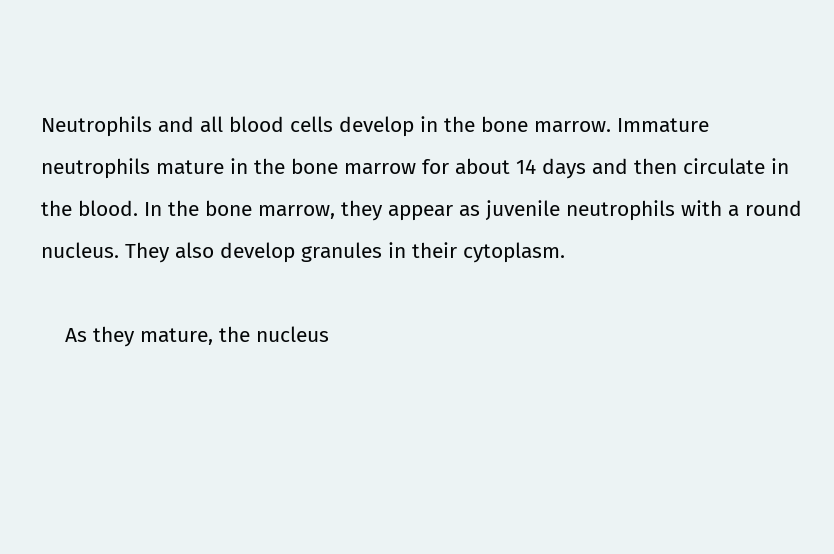Neutrophils and all blood cells develop in the bone marrow. Immature neutrophils mature in the bone marrow for about 14 days and then circulate in the blood. In the bone marrow, they appear as juvenile neutrophils with a round nucleus. They also develop granules in their cytoplasm.

    As they mature, the nucleus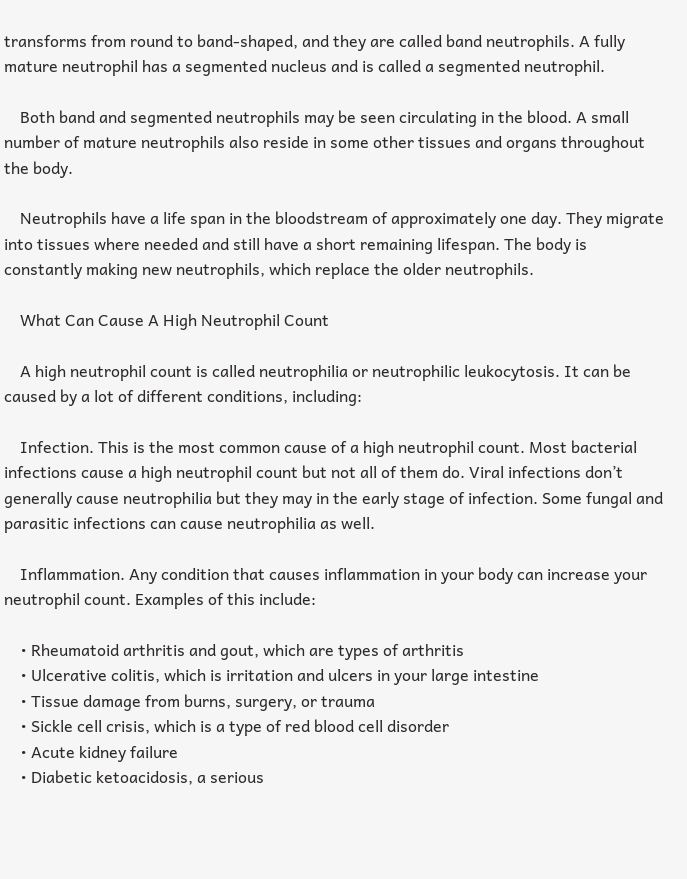transforms from round to band-shaped, and they are called band neutrophils. A fully mature neutrophil has a segmented nucleus and is called a segmented neutrophil.

    Both band and segmented neutrophils may be seen circulating in the blood. A small number of mature neutrophils also reside in some other tissues and organs throughout the body.

    Neutrophils have a life span in the bloodstream of approximately one day. They migrate into tissues where needed and still have a short remaining lifespan. The body is constantly making new neutrophils, which replace the older neutrophils.

    What Can Cause A High Neutrophil Count

    A high neutrophil count is called neutrophilia or neutrophilic leukocytosis. It can be caused by a lot of different conditions, including:

    Infection. This is the most common cause of a high neutrophil count. Most bacterial infections cause a high neutrophil count but not all of them do. Viral infections don’t generally cause neutrophilia but they may in the early stage of infection. Some fungal and parasitic infections can cause neutrophilia as well.

    Inflammation. Any condition that causes inflammation in your body can increase your neutrophil count. Examples of this include:

    • Rheumatoid arthritis and gout, which are types of arthritis
    • Ulcerative colitis, which is irritation and ulcers in your large intestine
    • Tissue damage from burns, surgery, or trauma
    • Sickle cell crisis, which is a type of red blood cell disorder
    • Acute kidney failure
    • Diabetic ketoacidosis, a serious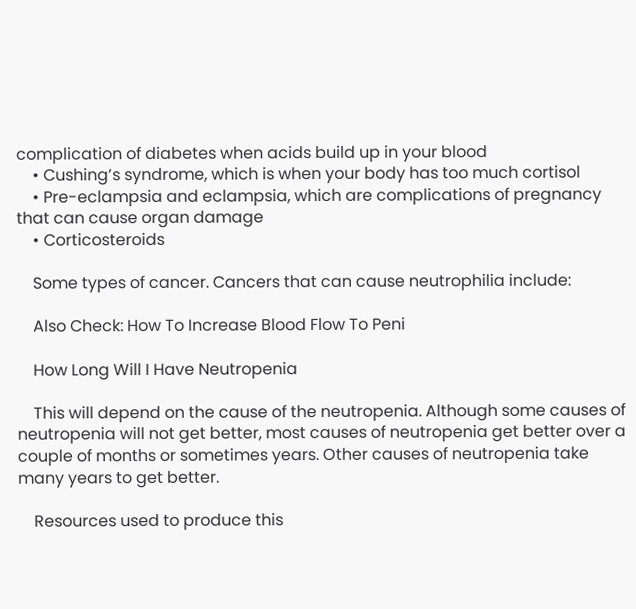complication of diabetes when acids build up in your blood
    • Cushing’s syndrome, which is when your body has too much cortisol
    • Pre-eclampsia and eclampsia, which are complications of pregnancy that can cause organ damage
    • Corticosteroids

    Some types of cancer. Cancers that can cause neutrophilia include:

    Also Check: How To Increase Blood Flow To Peni

    How Long Will I Have Neutropenia

    This will depend on the cause of the neutropenia. Although some causes of neutropenia will not get better, most causes of neutropenia get better over a couple of months or sometimes years. Other causes of neutropenia take many years to get better.

    Resources used to produce this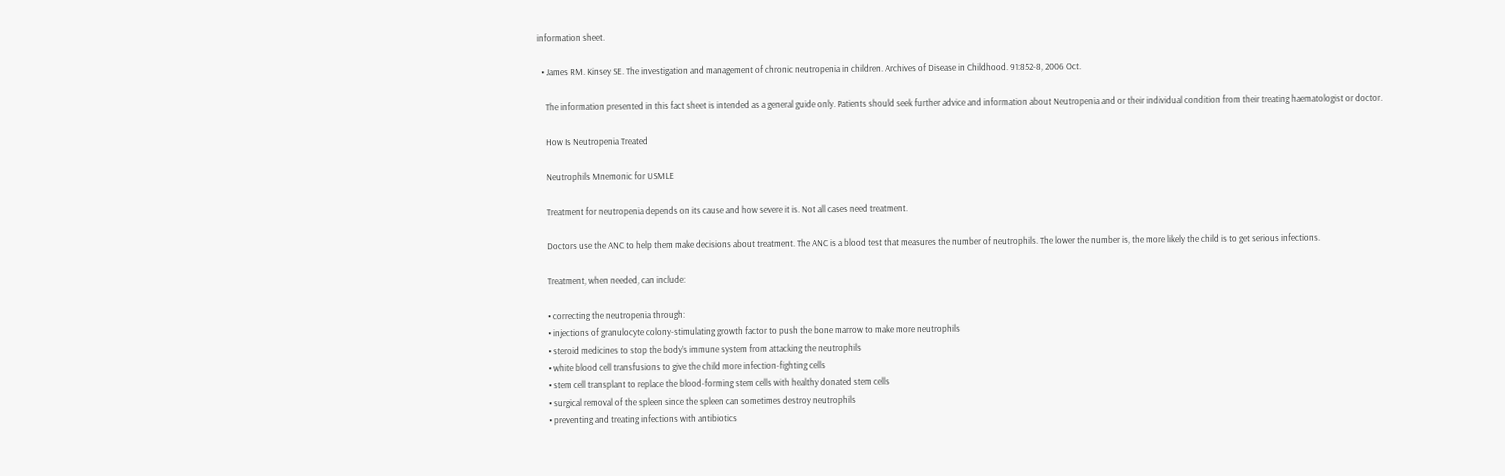information sheet.

  • James RM. Kinsey SE. The investigation and management of chronic neutropenia in children. Archives of Disease in Childhood. 91:852-8, 2006 Oct.

    The information presented in this fact sheet is intended as a general guide only. Patients should seek further advice and information about Neutropenia and or their individual condition from their treating haematologist or doctor.

    How Is Neutropenia Treated

    Neutrophils Mnemonic for USMLE

    Treatment for neutropenia depends on its cause and how severe it is. Not all cases need treatment.

    Doctors use the ANC to help them make decisions about treatment. The ANC is a blood test that measures the number of neutrophils. The lower the number is, the more likely the child is to get serious infections.

    Treatment, when needed, can include:

    • correcting the neutropenia through:
    • injections of granulocyte colony-stimulating growth factor to push the bone marrow to make more neutrophils
    • steroid medicines to stop the body’s immune system from attacking the neutrophils
    • white blood cell transfusions to give the child more infection-fighting cells
    • stem cell transplant to replace the blood-forming stem cells with healthy donated stem cells
    • surgical removal of the spleen since the spleen can sometimes destroy neutrophils
    • preventing and treating infections with antibiotics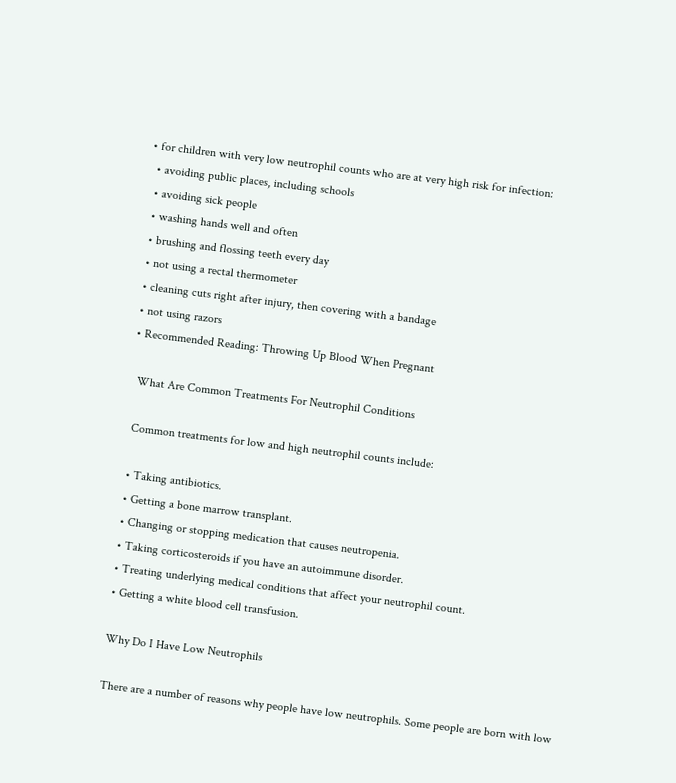• for children with very low neutrophil counts who are at very high risk for infection:
  • avoiding public places, including schools
  • avoiding sick people
  • washing hands well and often
  • brushing and flossing teeth every day
  • not using a rectal thermometer
  • cleaning cuts right after injury, then covering with a bandage
  • not using razors
  • Recommended Reading: Throwing Up Blood When Pregnant

    What Are Common Treatments For Neutrophil Conditions

    Common treatments for low and high neutrophil counts include:

    • Taking antibiotics.
    • Getting a bone marrow transplant.
    • Changing or stopping medication that causes neutropenia.
    • Taking corticosteroids if you have an autoimmune disorder.
    • Treating underlying medical conditions that affect your neutrophil count.
    • Getting a white blood cell transfusion.

    Why Do I Have Low Neutrophils

    There are a number of reasons why people have low neutrophils. Some people are born with low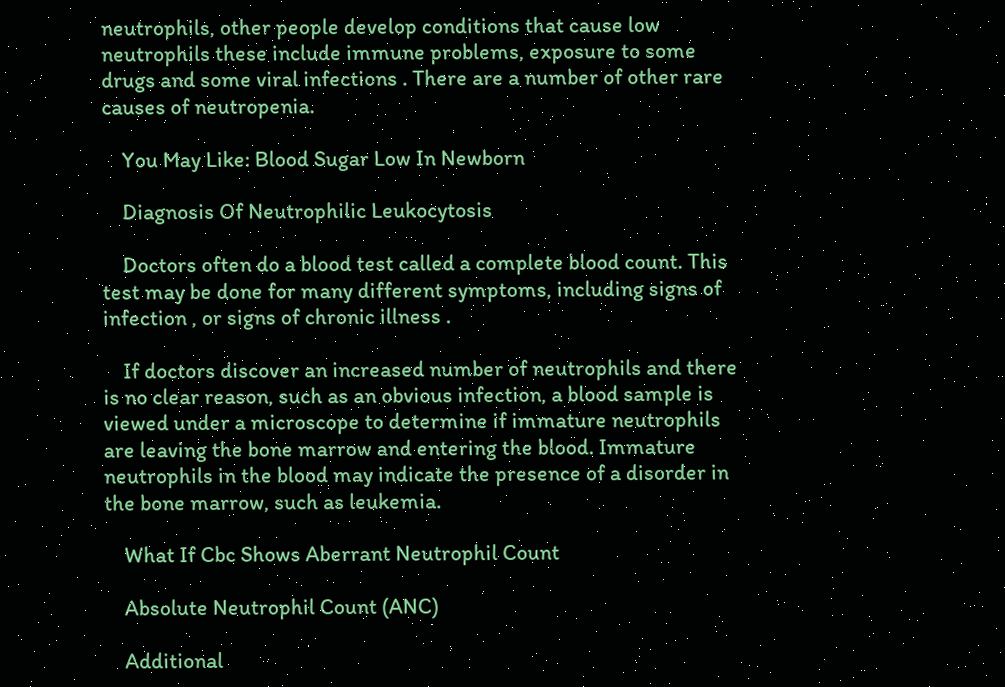neutrophils, other people develop conditions that cause low neutrophils these include immune problems, exposure to some drugs and some viral infections . There are a number of other rare causes of neutropenia.

    You May Like: Blood Sugar Low In Newborn

    Diagnosis Of Neutrophilic Leukocytosis

    Doctors often do a blood test called a complete blood count. This test may be done for many different symptoms, including signs of infection , or signs of chronic illness .

    If doctors discover an increased number of neutrophils and there is no clear reason, such as an obvious infection, a blood sample is viewed under a microscope to determine if immature neutrophils are leaving the bone marrow and entering the blood. Immature neutrophils in the blood may indicate the presence of a disorder in the bone marrow, such as leukemia.

    What If Cbc Shows Aberrant Neutrophil Count

    Absolute Neutrophil Count (ANC)

    Additional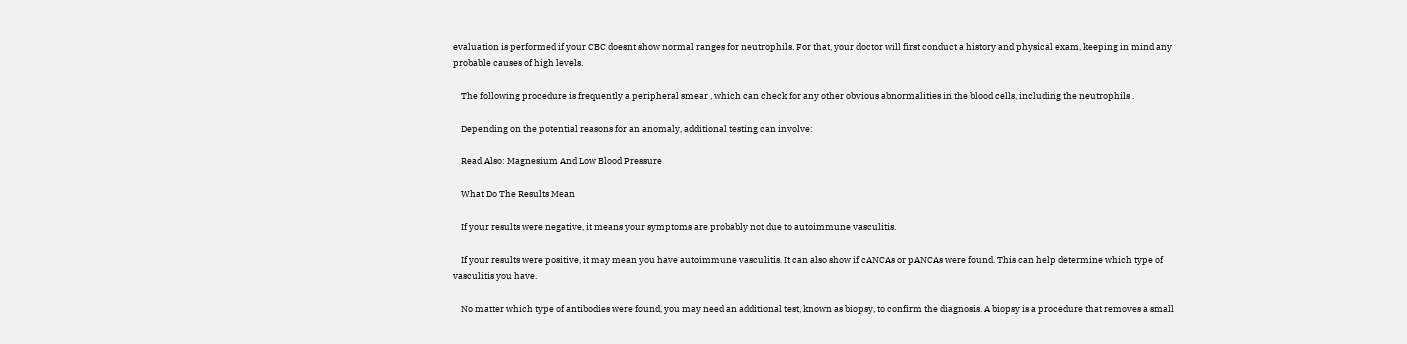evaluation is performed if your CBC doesnt show normal ranges for neutrophils. For that, your doctor will first conduct a history and physical exam, keeping in mind any probable causes of high levels.

    The following procedure is frequently a peripheral smear , which can check for any other obvious abnormalities in the blood cells, including the neutrophils .

    Depending on the potential reasons for an anomaly, additional testing can involve:

    Read Also: Magnesium And Low Blood Pressure

    What Do The Results Mean

    If your results were negative, it means your symptoms are probably not due to autoimmune vasculitis.

    If your results were positive, it may mean you have autoimmune vasculitis. It can also show if cANCAs or pANCAs were found. This can help determine which type of vasculitis you have.

    No matter which type of antibodies were found, you may need an additional test, known as biopsy, to confirm the diagnosis. A biopsy is a procedure that removes a small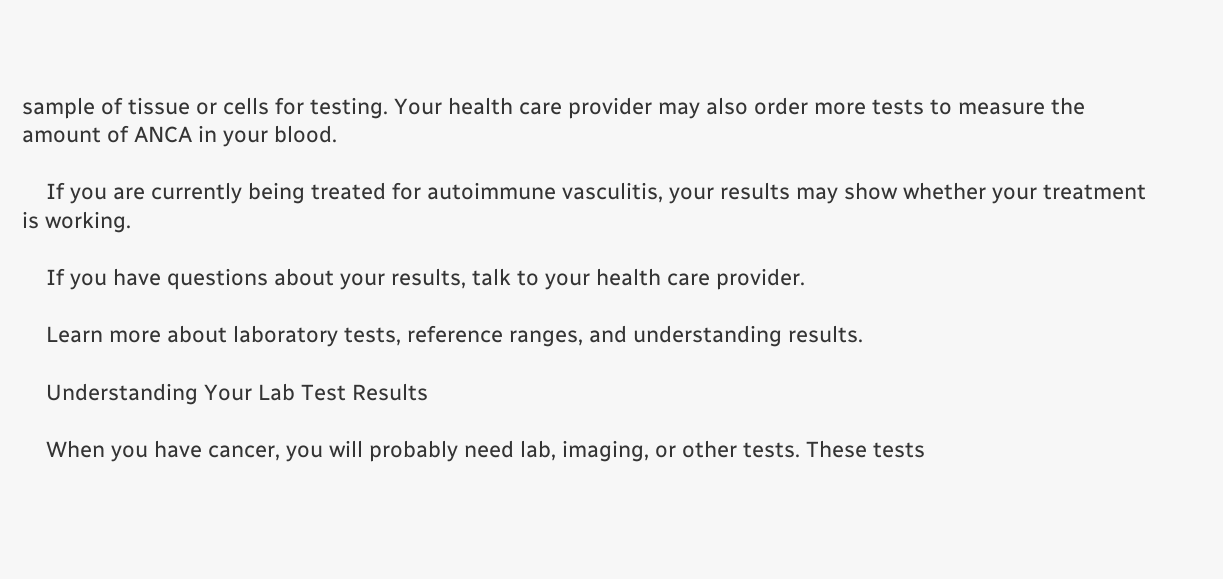sample of tissue or cells for testing. Your health care provider may also order more tests to measure the amount of ANCA in your blood.

    If you are currently being treated for autoimmune vasculitis, your results may show whether your treatment is working.

    If you have questions about your results, talk to your health care provider.

    Learn more about laboratory tests, reference ranges, and understanding results.

    Understanding Your Lab Test Results

    When you have cancer, you will probably need lab, imaging, or other tests. These tests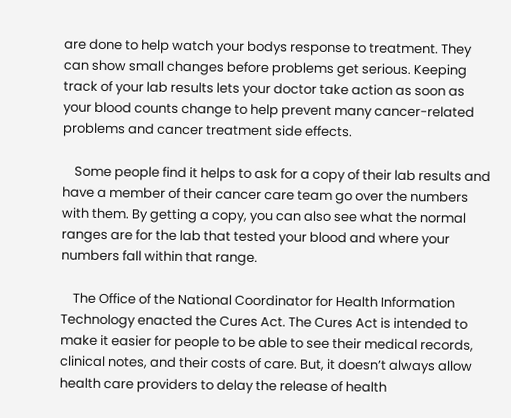are done to help watch your bodys response to treatment. They can show small changes before problems get serious. Keeping track of your lab results lets your doctor take action as soon as your blood counts change to help prevent many cancer-related problems and cancer treatment side effects.

    Some people find it helps to ask for a copy of their lab results and have a member of their cancer care team go over the numbers with them. By getting a copy, you can also see what the normal ranges are for the lab that tested your blood and where your numbers fall within that range.

    The Office of the National Coordinator for Health Information Technology enacted the Cures Act. The Cures Act is intended to make it easier for people to be able to see their medical records, clinical notes, and their costs of care. But, it doesn’t always allow health care providers to delay the release of health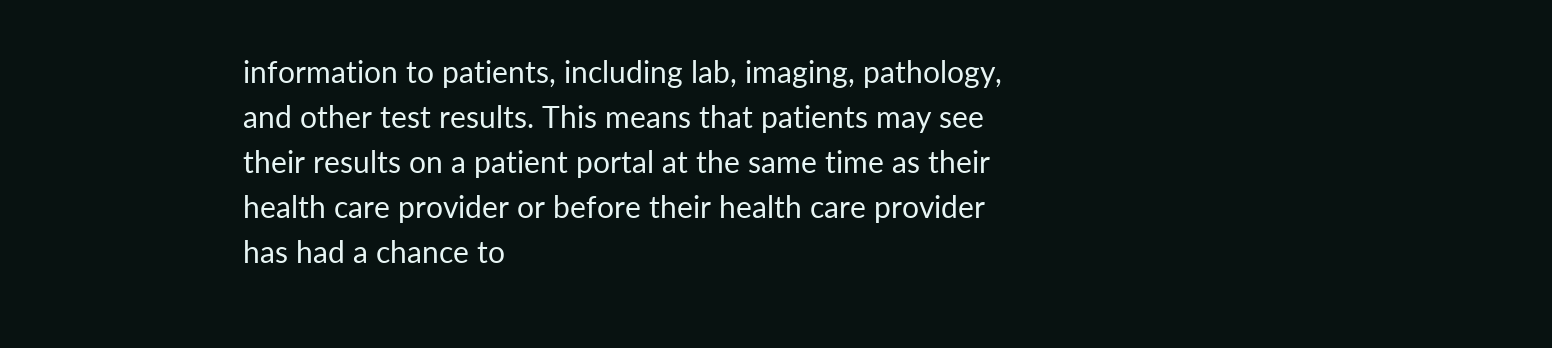information to patients, including lab, imaging, pathology, and other test results. This means that patients may see their results on a patient portal at the same time as their health care provider or before their health care provider has had a chance to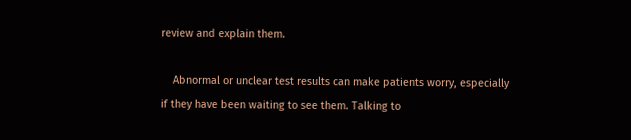review and explain them.

    Abnormal or unclear test results can make patients worry, especially if they have been waiting to see them. Talking to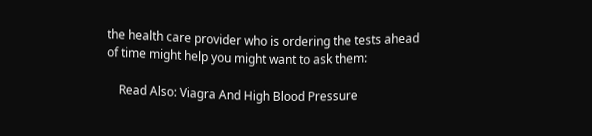the health care provider who is ordering the tests ahead of time might help you might want to ask them:

    Read Also: Viagra And High Blood Pressure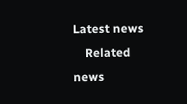Latest news
    Related news